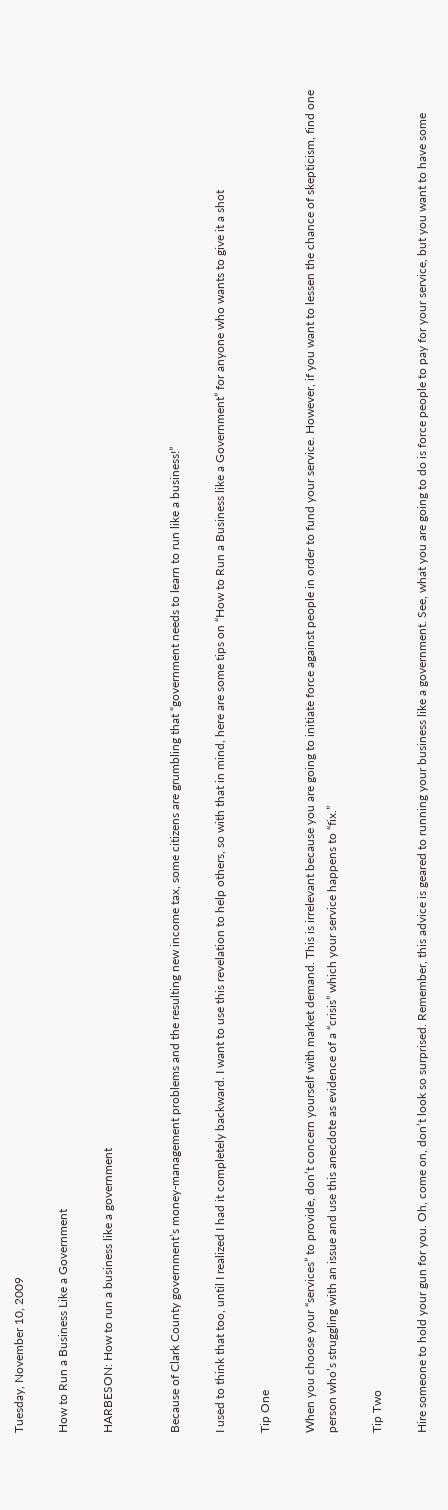Tuesday, November 10, 2009

How to Run a Business Like a Government

HARBESON: How to run a business like a government


Because of Clark County government’s money-management problems and the resulting new income tax, some citizens are grumbling that “government needs to learn to run like a business!”

I used to think that too, until I realized I had it completely backward. I want to use this revelation to help others, so with that in mind, here are some tips on “How to Run a Business like a Government” for anyone who wants to give it a shot

Tip One

When you choose your “services” to provide, don’t concern yourself with market demand. This is irrelevant because you are going to initiate force against people in order to fund your service. However, if you want to lessen the chance of skepticism, find one person who’s struggling with an issue and use this anecdote as evidence of a “crisis” which your service happens to “fix.”

Tip Two

Hire someone to hold your gun for you. Oh, come on, don’t look so surprised. Remember, this advice is geared to running your business like a government. See, what you are going to do is force people to pay for your service, but you want to have some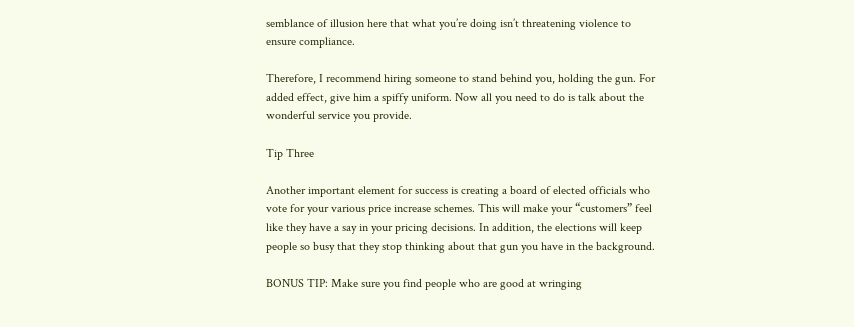semblance of illusion here that what you’re doing isn’t threatening violence to ensure compliance.

Therefore, I recommend hiring someone to stand behind you, holding the gun. For added effect, give him a spiffy uniform. Now all you need to do is talk about the wonderful service you provide.

Tip Three

Another important element for success is creating a board of elected officials who vote for your various price increase schemes. This will make your “customers” feel like they have a say in your pricing decisions. In addition, the elections will keep people so busy that they stop thinking about that gun you have in the background.

BONUS TIP: Make sure you find people who are good at wringing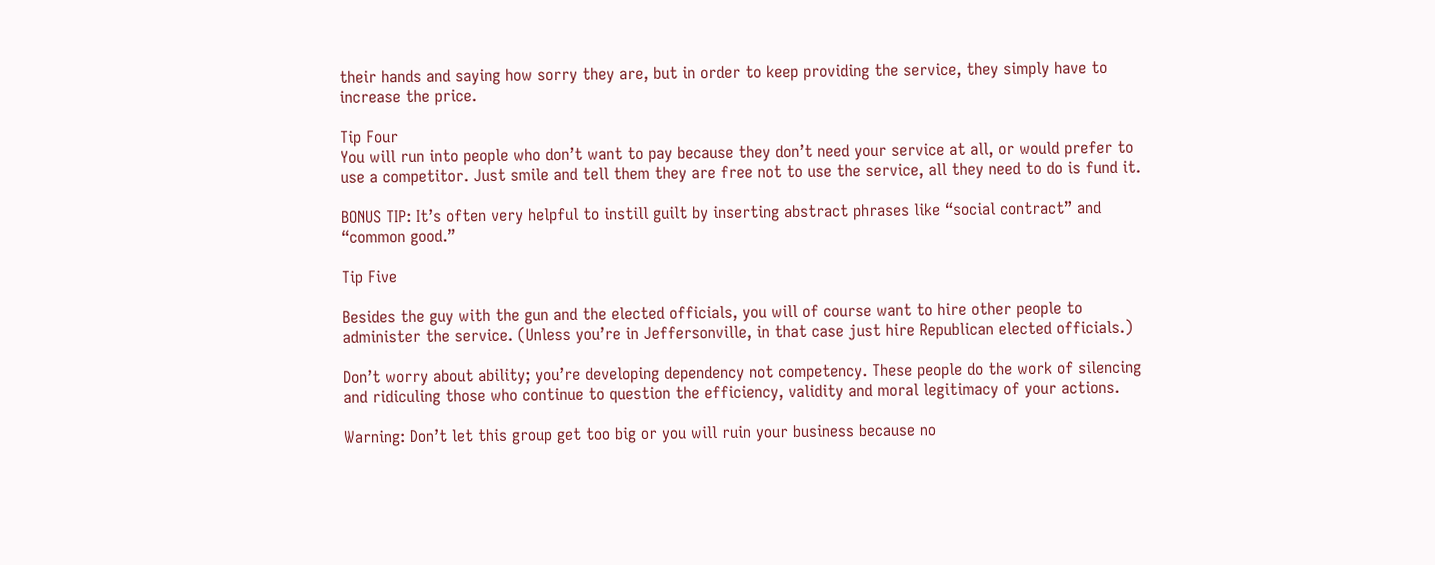their hands and saying how sorry they are, but in order to keep providing the service, they simply have to increase the price.

Tip Four
You will run into people who don’t want to pay because they don’t need your service at all, or would prefer to use a competitor. Just smile and tell them they are free not to use the service, all they need to do is fund it.

BONUS TIP: It’s often very helpful to instill guilt by inserting abstract phrases like “social contract” and “common good.”

Tip Five

Besides the guy with the gun and the elected officials, you will of course want to hire other people to administer the service. (Unless you’re in Jeffersonville, in that case just hire Republican elected officials.)

Don’t worry about ability; you’re developing dependency not competency. These people do the work of silencing and ridiculing those who continue to question the efficiency, validity and moral legitimacy of your actions.

Warning: Don’t let this group get too big or you will ruin your business because no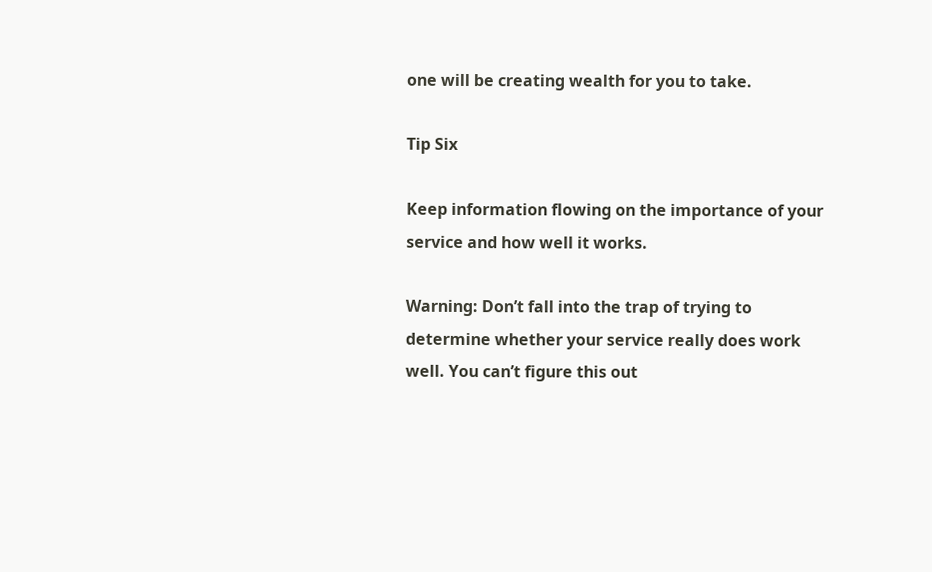one will be creating wealth for you to take.

Tip Six

Keep information flowing on the importance of your service and how well it works.

Warning: Don’t fall into the trap of trying to determine whether your service really does work well. You can’t figure this out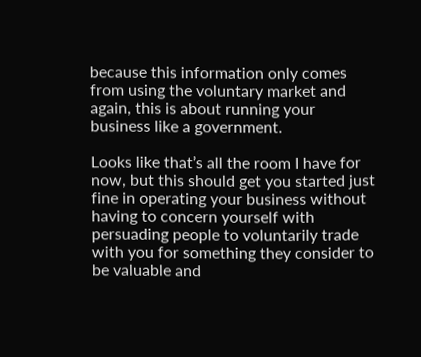because this information only comes from using the voluntary market and again, this is about running your business like a government.

Looks like that’s all the room I have for now, but this should get you started just fine in operating your business without having to concern yourself with persuading people to voluntarily trade with you for something they consider to be valuable and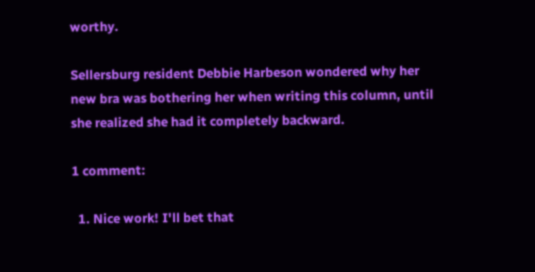worthy.

Sellersburg resident Debbie Harbeson wondered why her new bra was bothering her when writing this column, until she realized she had it completely backward.

1 comment:

  1. Nice work! I'll bet that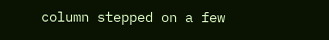column stepped on a few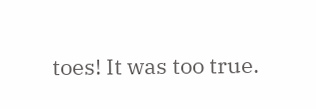toes! It was too true.